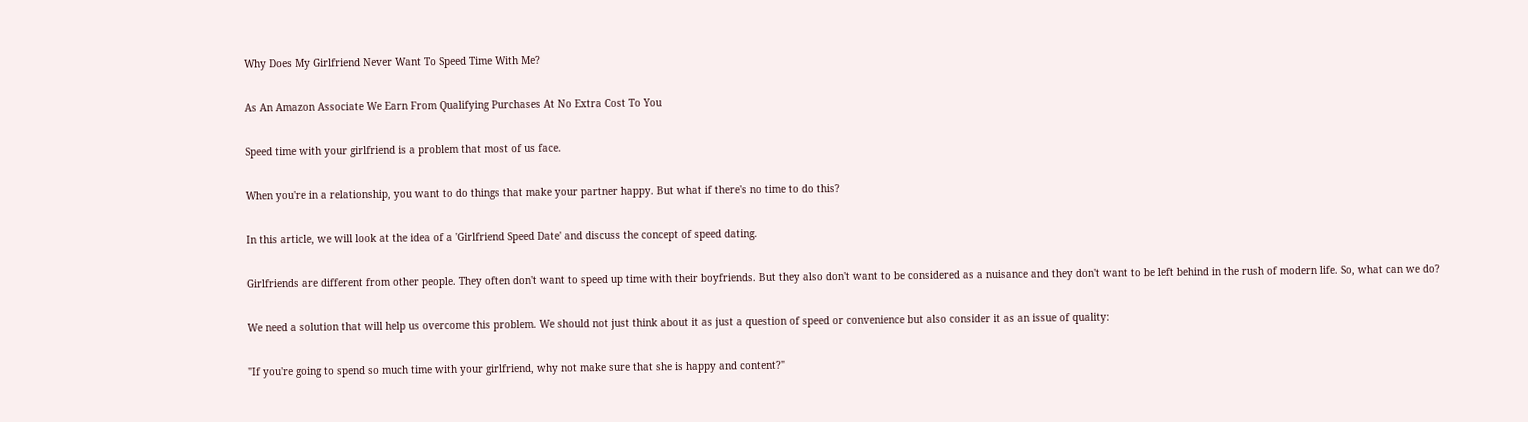Why Does My Girlfriend Never Want To Speed Time With Me?

As An Amazon Associate We Earn From Qualifying Purchases At No Extra Cost To You

Speed time with your girlfriend is a problem that most of us face.

When you're in a relationship, you want to do things that make your partner happy. But what if there's no time to do this?

In this article, we will look at the idea of a 'Girlfriend Speed Date' and discuss the concept of speed dating.

Girlfriends are different from other people. They often don't want to speed up time with their boyfriends. But they also don't want to be considered as a nuisance and they don't want to be left behind in the rush of modern life. So, what can we do?

We need a solution that will help us overcome this problem. We should not just think about it as just a question of speed or convenience but also consider it as an issue of quality:

"If you're going to spend so much time with your girlfriend, why not make sure that she is happy and content?"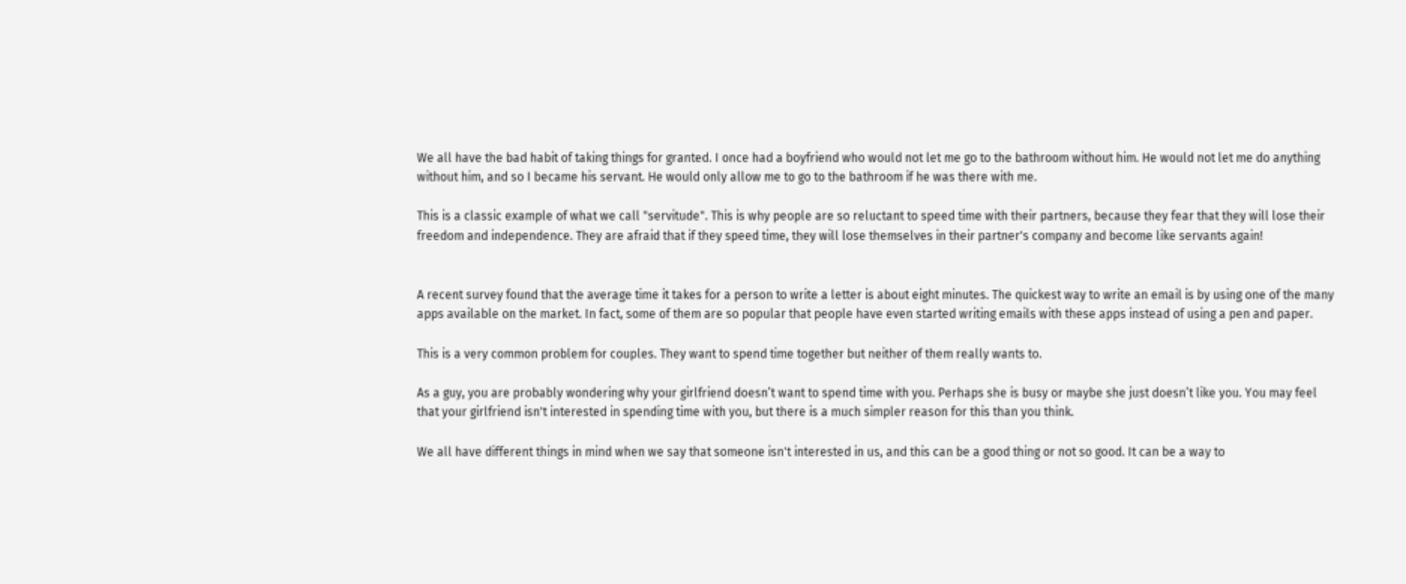We all have the bad habit of taking things for granted. I once had a boyfriend who would not let me go to the bathroom without him. He would not let me do anything without him, and so I became his servant. He would only allow me to go to the bathroom if he was there with me.

This is a classic example of what we call "servitude". This is why people are so reluctant to speed time with their partners, because they fear that they will lose their freedom and independence. They are afraid that if they speed time, they will lose themselves in their partner's company and become like servants again!


A recent survey found that the average time it takes for a person to write a letter is about eight minutes. The quickest way to write an email is by using one of the many apps available on the market. In fact, some of them are so popular that people have even started writing emails with these apps instead of using a pen and paper.

This is a very common problem for couples. They want to spend time together but neither of them really wants to.

As a guy, you are probably wondering why your girlfriend doesn’t want to spend time with you. Perhaps she is busy or maybe she just doesn’t like you. You may feel that your girlfriend isn't interested in spending time with you, but there is a much simpler reason for this than you think.

We all have different things in mind when we say that someone isn't interested in us, and this can be a good thing or not so good. It can be a way to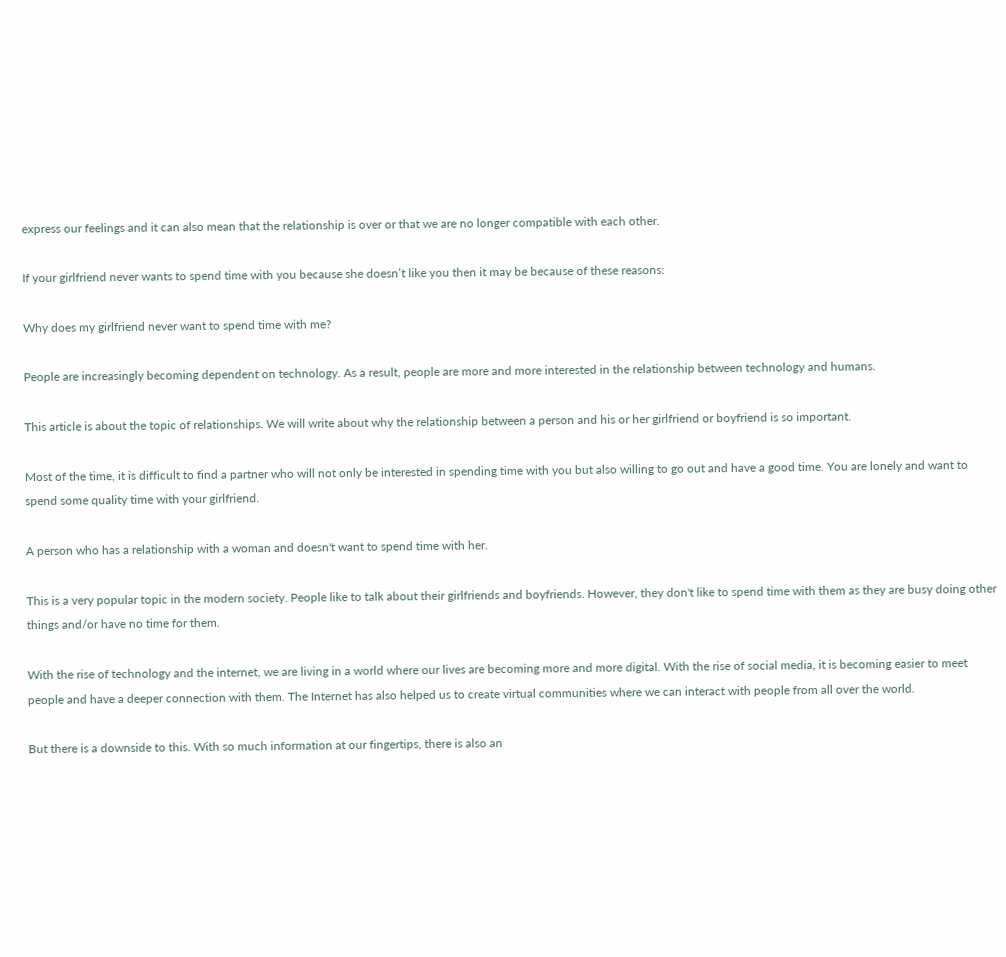express our feelings and it can also mean that the relationship is over or that we are no longer compatible with each other.

If your girlfriend never wants to spend time with you because she doesn’t like you then it may be because of these reasons:

Why does my girlfriend never want to spend time with me?

People are increasingly becoming dependent on technology. As a result, people are more and more interested in the relationship between technology and humans.

This article is about the topic of relationships. We will write about why the relationship between a person and his or her girlfriend or boyfriend is so important.

Most of the time, it is difficult to find a partner who will not only be interested in spending time with you but also willing to go out and have a good time. You are lonely and want to spend some quality time with your girlfriend.

A person who has a relationship with a woman and doesn't want to spend time with her.

This is a very popular topic in the modern society. People like to talk about their girlfriends and boyfriends. However, they don't like to spend time with them as they are busy doing other things and/or have no time for them.

With the rise of technology and the internet, we are living in a world where our lives are becoming more and more digital. With the rise of social media, it is becoming easier to meet people and have a deeper connection with them. The Internet has also helped us to create virtual communities where we can interact with people from all over the world.

But there is a downside to this. With so much information at our fingertips, there is also an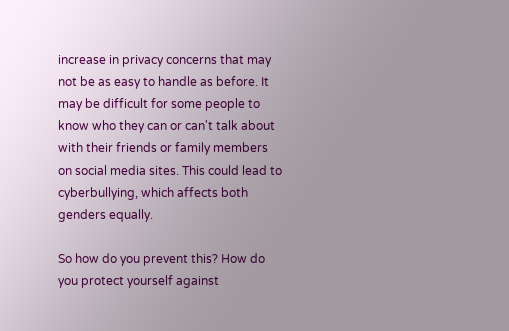increase in privacy concerns that may not be as easy to handle as before. It may be difficult for some people to know who they can or can't talk about with their friends or family members on social media sites. This could lead to cyberbullying, which affects both genders equally.

So how do you prevent this? How do you protect yourself against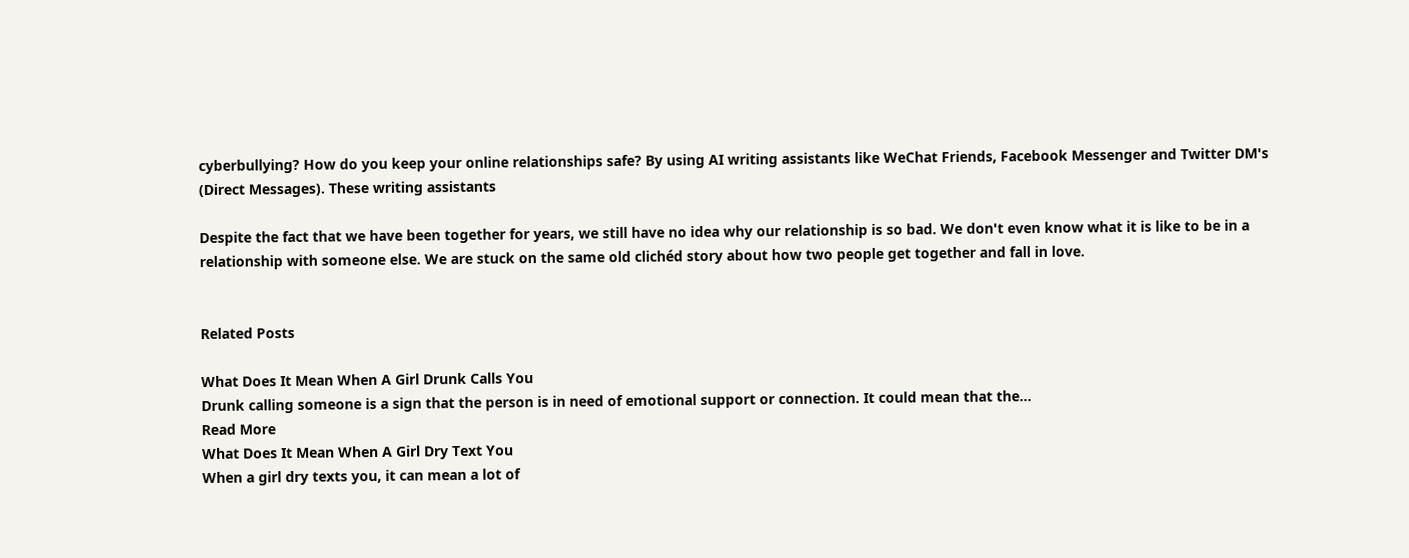cyberbullying? How do you keep your online relationships safe? By using AI writing assistants like WeChat Friends, Facebook Messenger and Twitter DM's (Direct Messages). These writing assistants

Despite the fact that we have been together for years, we still have no idea why our relationship is so bad. We don't even know what it is like to be in a relationship with someone else. We are stuck on the same old clichéd story about how two people get together and fall in love.


Related Posts

What Does It Mean When A Girl Drunk Calls You
Drunk calling someone is a sign that the person is in need of emotional support or connection. It could mean that the...
Read More
What Does It Mean When A Girl Dry Text You
When a girl dry texts you, it can mean a lot of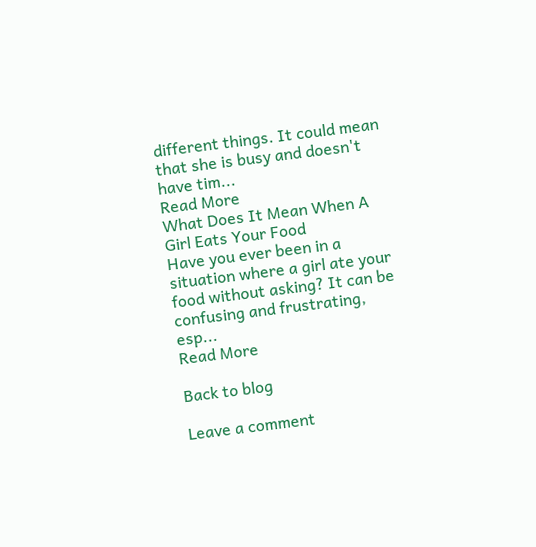different things. It could mean that she is busy and doesn't have tim...
Read More
What Does It Mean When A Girl Eats Your Food
Have you ever been in a situation where a girl ate your food without asking? It can be confusing and frustrating, esp...
Read More

Back to blog

Leave a comment